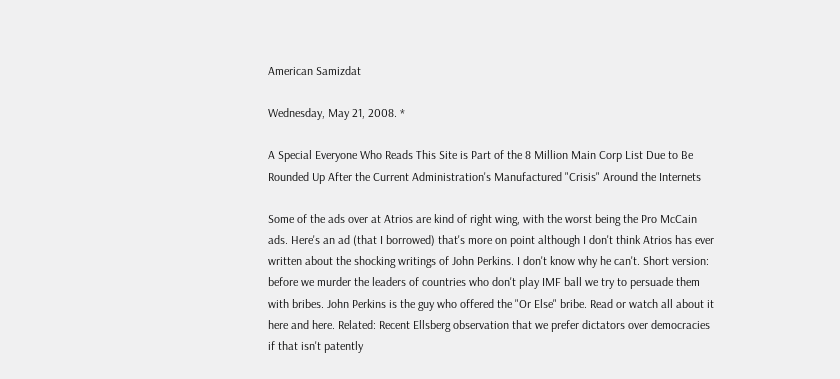American Samizdat

Wednesday, May 21, 2008. *

A Special Everyone Who Reads This Site is Part of the 8 Million Main Corp List Due to Be Rounded Up After the Current Administration's Manufactured "Crisis" Around the Internets

Some of the ads over at Atrios are kind of right wing, with the worst being the Pro McCain ads. Here's an ad (that I borrowed) that's more on point although I don't think Atrios has ever written about the shocking writings of John Perkins. I don't know why he can't. Short version: before we murder the leaders of countries who don't play IMF ball we try to persuade them with bribes. John Perkins is the guy who offered the "Or Else" bribe. Read or watch all about it here and here. Related: Recent Ellsberg observation that we prefer dictators over democracies if that isn't patently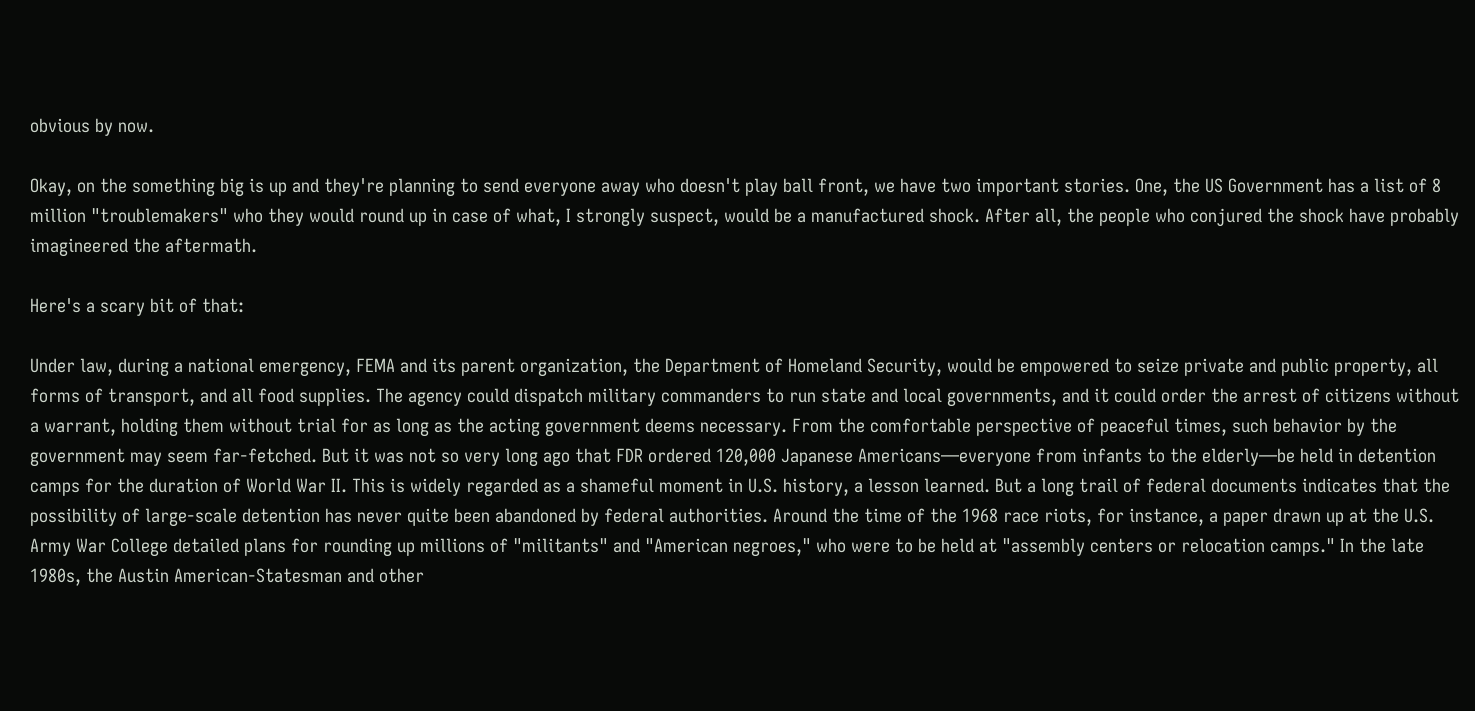obvious by now.

Okay, on the something big is up and they're planning to send everyone away who doesn't play ball front, we have two important stories. One, the US Government has a list of 8 million "troublemakers" who they would round up in case of what, I strongly suspect, would be a manufactured shock. After all, the people who conjured the shock have probably imagineered the aftermath.

Here's a scary bit of that:

Under law, during a national emergency, FEMA and its parent organization, the Department of Homeland Security, would be empowered to seize private and public property, all forms of transport, and all food supplies. The agency could dispatch military commanders to run state and local governments, and it could order the arrest of citizens without a warrant, holding them without trial for as long as the acting government deems necessary. From the comfortable perspective of peaceful times, such behavior by the government may seem far-fetched. But it was not so very long ago that FDR ordered 120,000 Japanese Americans—everyone from infants to the elderly—be held in detention camps for the duration of World War II. This is widely regarded as a shameful moment in U.S. history, a lesson learned. But a long trail of federal documents indicates that the possibility of large-scale detention has never quite been abandoned by federal authorities. Around the time of the 1968 race riots, for instance, a paper drawn up at the U.S. Army War College detailed plans for rounding up millions of "militants" and "American negroes," who were to be held at "assembly centers or relocation camps." In the late 1980s, the Austin American-Statesman and other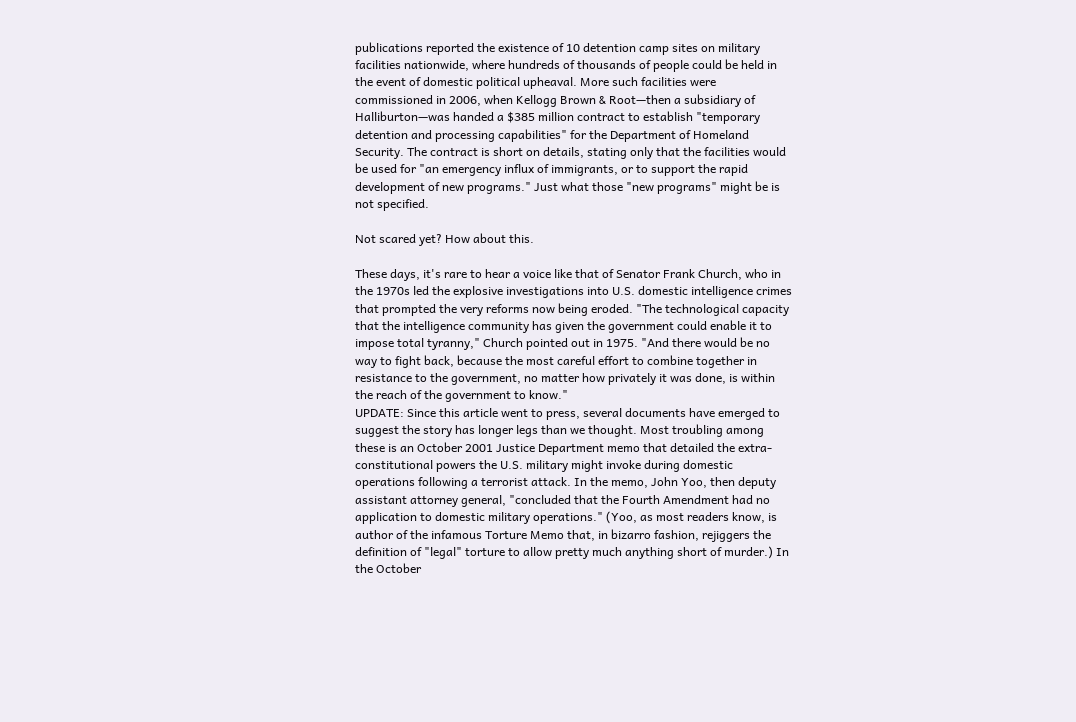publications reported the existence of 10 detention camp sites on military facilities nationwide, where hundreds of thousands of people could be held in the event of domestic political upheaval. More such facilities were commissioned in 2006, when Kellogg Brown & Root—then a subsidiary of Halliburton—was handed a $385 million contract to establish "temporary detention and processing capabilities" for the Department of Homeland Security. The contract is short on details, stating only that the facilities would be used for "an emergency influx of immigrants, or to support the rapid development of new programs." Just what those "new programs" might be is not specified.

Not scared yet? How about this.

These days, it's rare to hear a voice like that of Senator Frank Church, who in the 1970s led the explosive investigations into U.S. domestic intelligence crimes that prompted the very reforms now being eroded. "The technological capacity that the intelligence community has given the government could enable it to impose total tyranny," Church pointed out in 1975. "And there would be no way to fight back, because the most careful effort to combine together in resistance to the government, no matter how privately it was done, is within the reach of the government to know."
UPDATE: Since this article went to press, several documents have emerged to suggest the story has longer legs than we thought. Most troubling among these is an October 2001 Justice Department memo that detailed the extra-constitutional powers the U.S. military might invoke during domestic operations following a terrorist attack. In the memo, John Yoo, then deputy assistant attorney general, "concluded that the Fourth Amendment had no application to domestic military operations." (Yoo, as most readers know, is author of the infamous Torture Memo that, in bizarro fashion, rejiggers the definition of "legal" torture to allow pretty much anything short of murder.) In the October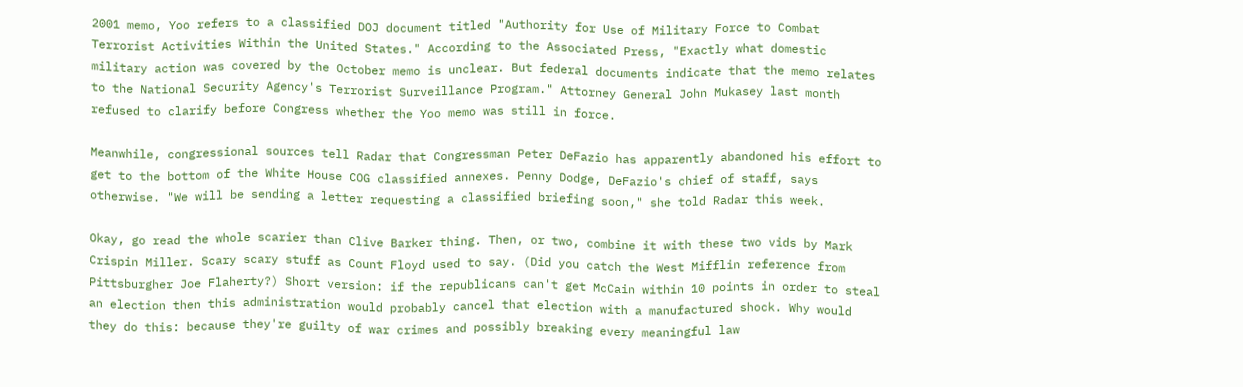2001 memo, Yoo refers to a classified DOJ document titled "Authority for Use of Military Force to Combat Terrorist Activities Within the United States." According to the Associated Press, "Exactly what domestic military action was covered by the October memo is unclear. But federal documents indicate that the memo relates to the National Security Agency's Terrorist Surveillance Program." Attorney General John Mukasey last month refused to clarify before Congress whether the Yoo memo was still in force.

Meanwhile, congressional sources tell Radar that Congressman Peter DeFazio has apparently abandoned his effort to get to the bottom of the White House COG classified annexes. Penny Dodge, DeFazio's chief of staff, says otherwise. "We will be sending a letter requesting a classified briefing soon," she told Radar this week.

Okay, go read the whole scarier than Clive Barker thing. Then, or two, combine it with these two vids by Mark Crispin Miller. Scary scary stuff as Count Floyd used to say. (Did you catch the West Mifflin reference from Pittsburgher Joe Flaherty?) Short version: if the republicans can't get McCain within 10 points in order to steal an election then this administration would probably cancel that election with a manufactured shock. Why would they do this: because they're guilty of war crimes and possibly breaking every meaningful law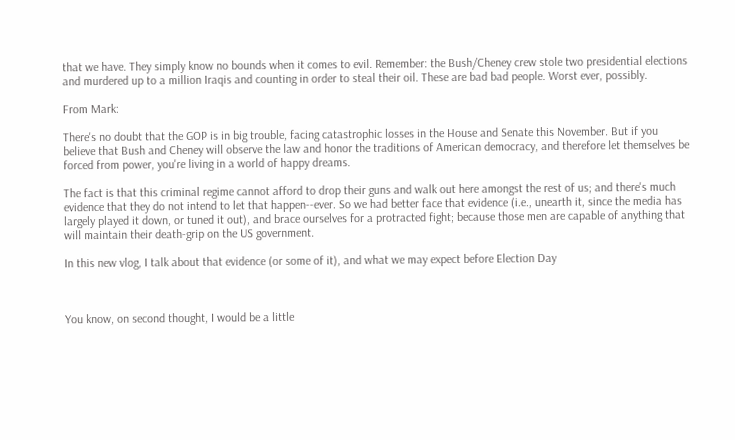that we have. They simply know no bounds when it comes to evil. Remember: the Bush/Cheney crew stole two presidential elections and murdered up to a million Iraqis and counting in order to steal their oil. These are bad bad people. Worst ever, possibly.

From Mark:

There's no doubt that the GOP is in big trouble, facing catastrophic losses in the House and Senate this November. But if you believe that Bush and Cheney will observe the law and honor the traditions of American democracy, and therefore let themselves be forced from power, you're living in a world of happy dreams.

The fact is that this criminal regime cannot afford to drop their guns and walk out here amongst the rest of us; and there's much evidence that they do not intend to let that happen--ever. So we had better face that evidence (i.e., unearth it, since the media has largely played it down, or tuned it out), and brace ourselves for a protracted fight; because those men are capable of anything that will maintain their death-grip on the US government.

In this new vlog, I talk about that evidence (or some of it), and what we may expect before Election Day



You know, on second thought, I would be a little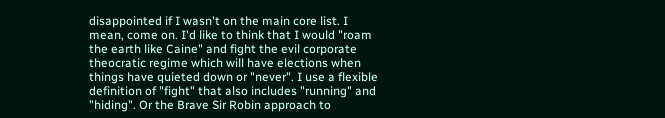disappointed if I wasn't on the main core list. I mean, come on. I'd like to think that I would "roam the earth like Caine" and fight the evil corporate theocratic regime which will have elections when things have quieted down or "never". I use a flexible definition of "fight" that also includes "running" and "hiding". Or the Brave Sir Robin approach to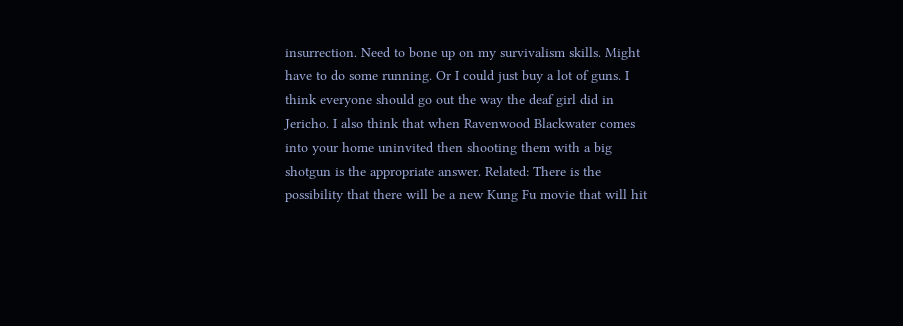insurrection. Need to bone up on my survivalism skills. Might have to do some running. Or I could just buy a lot of guns. I think everyone should go out the way the deaf girl did in Jericho. I also think that when Ravenwood Blackwater comes into your home uninvited then shooting them with a big shotgun is the appropriate answer. Related: There is the possibility that there will be a new Kung Fu movie that will hit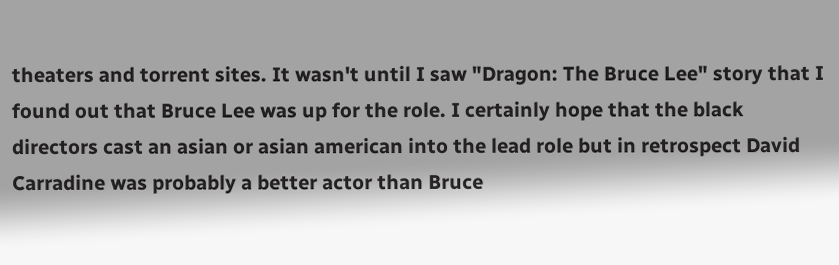theaters and torrent sites. It wasn't until I saw "Dragon: The Bruce Lee" story that I found out that Bruce Lee was up for the role. I certainly hope that the black directors cast an asian or asian american into the lead role but in retrospect David Carradine was probably a better actor than Bruce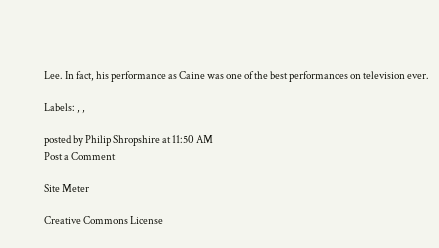Lee. In fact, his performance as Caine was one of the best performances on television ever.

Labels: , ,

posted by Philip Shropshire at 11:50 AM
Post a Comment

Site Meter

Creative Commons License